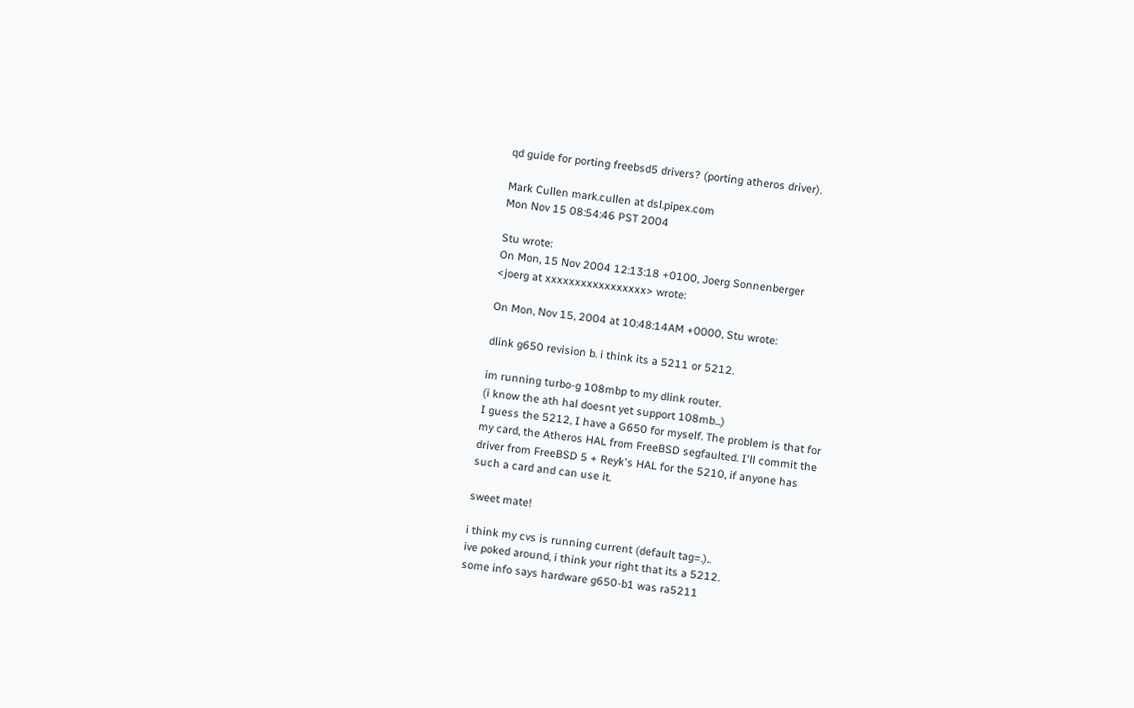qd guide for porting freebsd5 drivers? (porting atheros driver).

Mark Cullen mark.cullen at dsl.pipex.com
Mon Nov 15 08:54:46 PST 2004

Stu wrote:
On Mon, 15 Nov 2004 12:13:18 +0100, Joerg Sonnenberger
<joerg at xxxxxxxxxxxxxxxxx> wrote:

On Mon, Nov 15, 2004 at 10:48:14AM +0000, Stu wrote:

dlink g650 revision b. i think its a 5211 or 5212.

im running turbo-g 108mbp to my dlink router.
(i know the ath hal doesnt yet support 108mb...)
I guess the 5212, I have a G650 for myself. The problem is that for
my card, the Atheros HAL from FreeBSD segfaulted. I'll commit the
driver from FreeBSD 5 + Reyk's HAL for the 5210, if anyone has
such a card and can use it.

sweet mate!

i think my cvs is running current (default tag=.)..
ive poked around, i think your right that its a 5212.
some info says hardware g650-b1 was ra5211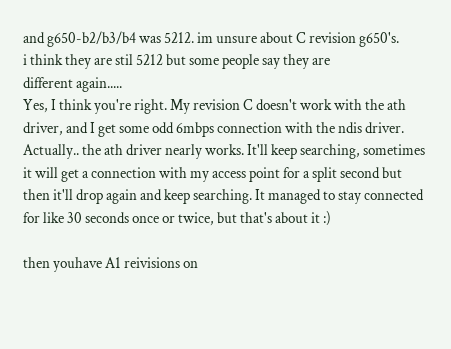and g650-b2/b3/b4 was 5212. im unsure about C revision g650's.
i think they are stil 5212 but some people say they are
different again.....
Yes, I think you're right. My revision C doesn't work with the ath
driver, and I get some odd 6mbps connection with the ndis driver.
Actually.. the ath driver nearly works. It'll keep searching, sometimes
it will get a connection with my access point for a split second but
then it'll drop again and keep searching. It managed to stay connected
for like 30 seconds once or twice, but that's about it :)

then youhave A1 reivisions on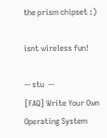the prism chipset :)

isnt wireless fun!

-- stu  --
[FAQ] Write Your Own Operating System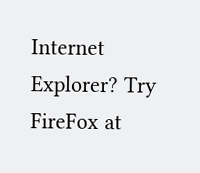Internet Explorer? Try FireFox at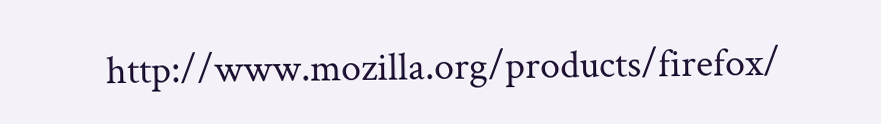http://www.mozilla.org/products/firefox/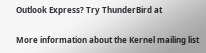Outlook Express? Try ThunderBird at

More information about the Kernel mailing list